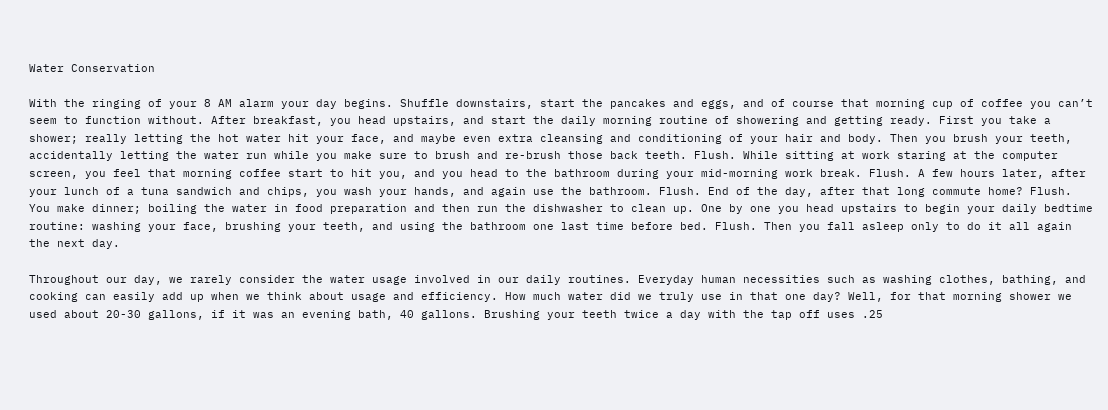Water Conservation

With the ringing of your 8 AM alarm your day begins. Shuffle downstairs, start the pancakes and eggs, and of course that morning cup of coffee you can’t seem to function without. After breakfast, you head upstairs, and start the daily morning routine of showering and getting ready. First you take a shower; really letting the hot water hit your face, and maybe even extra cleansing and conditioning of your hair and body. Then you brush your teeth, accidentally letting the water run while you make sure to brush and re-brush those back teeth. Flush. While sitting at work staring at the computer screen, you feel that morning coffee start to hit you, and you head to the bathroom during your mid-morning work break. Flush. A few hours later, after your lunch of a tuna sandwich and chips, you wash your hands, and again use the bathroom. Flush. End of the day, after that long commute home? Flush. You make dinner; boiling the water in food preparation and then run the dishwasher to clean up. One by one you head upstairs to begin your daily bedtime routine: washing your face, brushing your teeth, and using the bathroom one last time before bed. Flush. Then you fall asleep only to do it all again the next day.

Throughout our day, we rarely consider the water usage involved in our daily routines. Everyday human necessities such as washing clothes, bathing, and cooking can easily add up when we think about usage and efficiency. How much water did we truly use in that one day? Well, for that morning shower we used about 20-30 gallons, if it was an evening bath, 40 gallons. Brushing your teeth twice a day with the tap off uses .25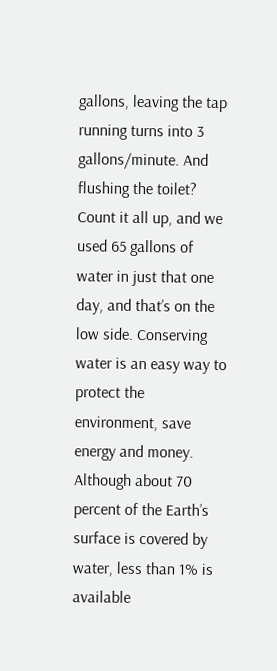gallons, leaving the tap running turns into 3 gallons/minute. And flushing the toilet? Count it all up, and we used 65 gallons of water in just that one day, and that’s on the low side. Conserving water is an easy way to protect the environment, save energy and money. Although about 70 percent of the Earth’s surface is covered by water, less than 1% is available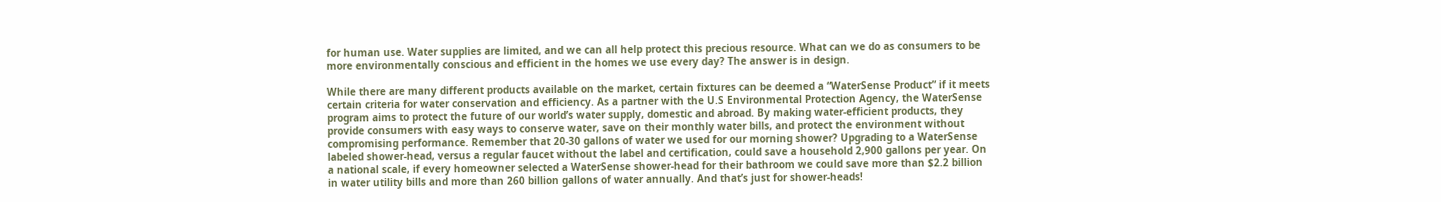for human use. Water supplies are limited, and we can all help protect this precious resource. What can we do as consumers to be more environmentally conscious and efficient in the homes we use every day? The answer is in design.

While there are many different products available on the market, certain fixtures can be deemed a “WaterSense Product” if it meets certain criteria for water conservation and efficiency. As a partner with the U.S Environmental Protection Agency, the WaterSense program aims to protect the future of our world’s water supply, domestic and abroad. By making water-efficient products, they provide consumers with easy ways to conserve water, save on their monthly water bills, and protect the environment without compromising performance. Remember that 20-30 gallons of water we used for our morning shower? Upgrading to a WaterSense labeled shower-head, versus a regular faucet without the label and certification, could save a household 2,900 gallons per year. On a national scale, if every homeowner selected a WaterSense shower-head for their bathroom we could save more than $2.2 billion in water utility bills and more than 260 billion gallons of water annually. And that’s just for shower-heads!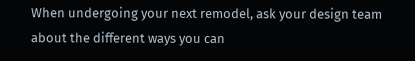When undergoing your next remodel, ask your design team about the different ways you can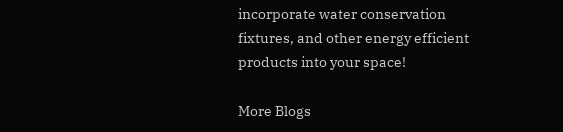incorporate water conservation fixtures, and other energy efficient products into your space!

More Blogs